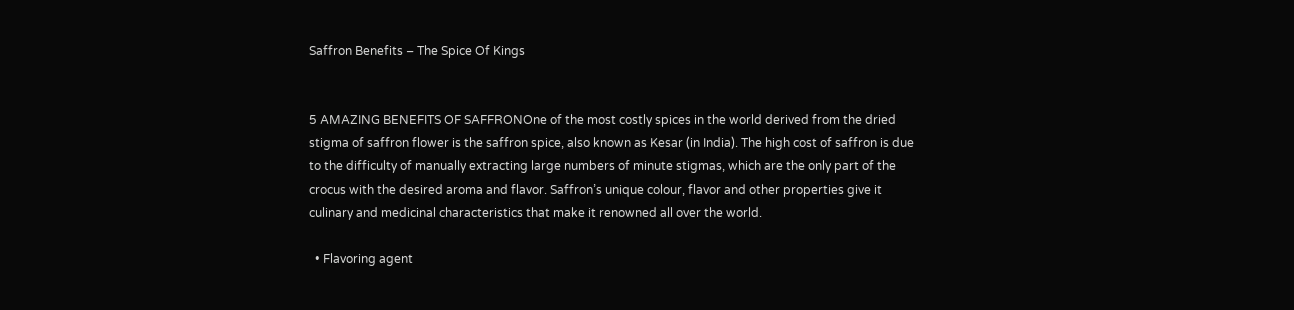Saffron Benefits – The Spice Of Kings


5 AMAZING BENEFITS OF SAFFRONOne of the most costly spices in the world derived from the dried stigma of saffron flower is the saffron spice, also known as Kesar (in India). The high cost of saffron is due to the difficulty of manually extracting large numbers of minute stigmas, which are the only part of the crocus with the desired aroma and flavor. Saffron’s unique colour, flavor and other properties give it culinary and medicinal characteristics that make it renowned all over the world.

  • Flavoring agent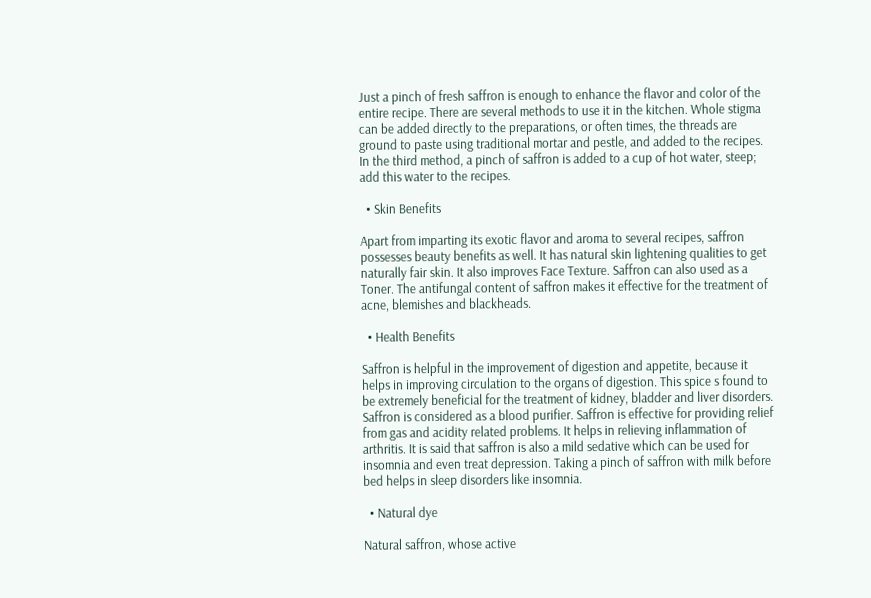Just a pinch of fresh saffron is enough to enhance the flavor and color of the entire recipe. There are several methods to use it in the kitchen. Whole stigma can be added directly to the preparations, or often times, the threads are ground to paste using traditional mortar and pestle, and added to the recipes. In the third method, a pinch of saffron is added to a cup of hot water, steep; add this water to the recipes.

  • Skin Benefits

Apart from imparting its exotic flavor and aroma to several recipes, saffron possesses beauty benefits as well. It has natural skin lightening qualities to get naturally fair skin. It also improves Face Texture. Saffron can also used as a Toner. The antifungal content of saffron makes it effective for the treatment of acne, blemishes and blackheads.

  • Health Benefits

Saffron is helpful in the improvement of digestion and appetite, because it helps in improving circulation to the organs of digestion. This spice s found to be extremely beneficial for the treatment of kidney, bladder and liver disorders. Saffron is considered as a blood purifier. Saffron is effective for providing relief from gas and acidity related problems. It helps in relieving inflammation of arthritis. It is said that saffron is also a mild sedative which can be used for insomnia and even treat depression. Taking a pinch of saffron with milk before bed helps in sleep disorders like insomnia.

  • Natural dye

Natural saffron, whose active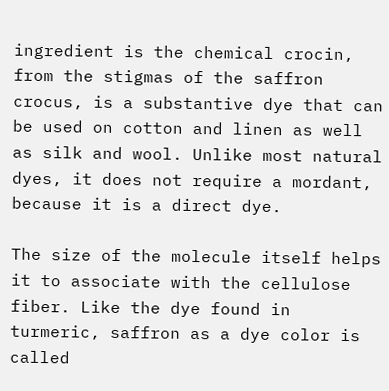ingredient is the chemical crocin, from the stigmas of the saffron crocus, is a substantive dye that can be used on cotton and linen as well as silk and wool. Unlike most natural dyes, it does not require a mordant, because it is a direct dye.

The size of the molecule itself helps it to associate with the cellulose fiber. Like the dye found in turmeric, saffron as a dye color is called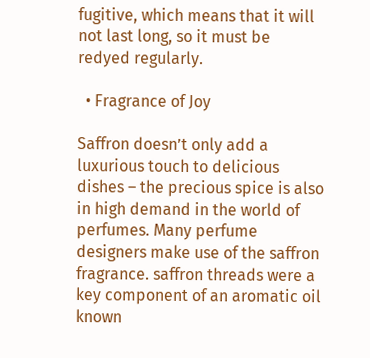fugitive, which means that it will not last long, so it must be redyed regularly.

  • Fragrance of Joy

Saffron doesn’t only add a luxurious touch to delicious dishes – the precious spice is also in high demand in the world of perfumes. Many perfume designers make use of the saffron fragrance. saffron threads were a key component of an aromatic oil known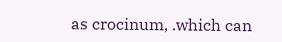as crocinum, .which can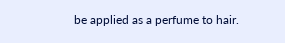be applied as a perfume to hair.